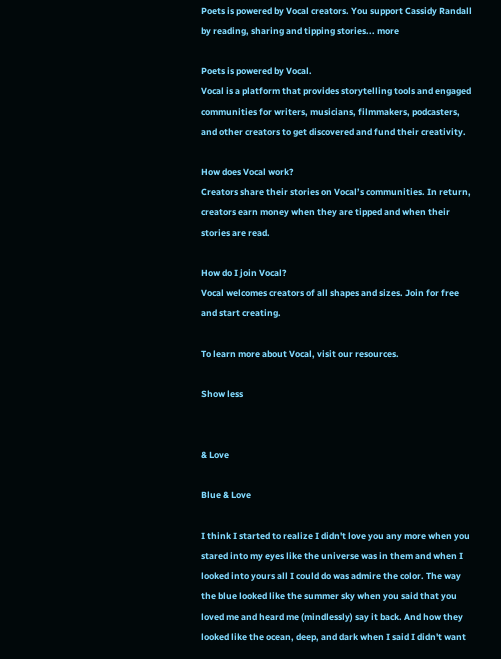Poets is powered by Vocal creators. You support Cassidy Randall by reading, sharing and tipping stories... more

Poets is powered by Vocal.
Vocal is a platform that provides storytelling tools and engaged communities for writers, musicians, filmmakers, podcasters, and other creators to get discovered and fund their creativity.

How does Vocal work?
Creators share their stories on Vocal’s communities. In return, creators earn money when they are tipped and when their stories are read.

How do I join Vocal?
Vocal welcomes creators of all shapes and sizes. Join for free and start creating.

To learn more about Vocal, visit our resources.

Show less


& Love

Blue & Love

I think I started to realize I didn't love you any more when you stared into my eyes like the universe was in them and when I looked into yours all I could do was admire the color. The way the blue looked like the summer sky when you said that you loved me and heard me (mindlessly) say it back. And how they looked like the ocean, deep, and dark when I said I didn't want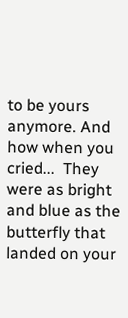to be yours anymore. And how when you cried...  They were as bright and blue as the butterfly that landed on your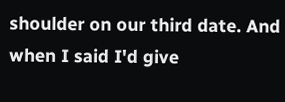shoulder on our third date. And when I said I'd give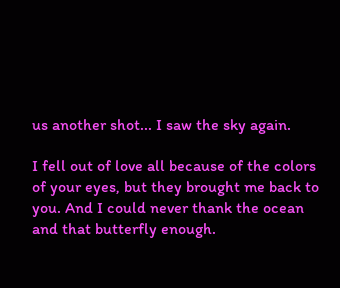us another shot... I saw the sky again.

I fell out of love all because of the colors of your eyes, but they brought me back to you. And I could never thank the ocean and that butterfly enough.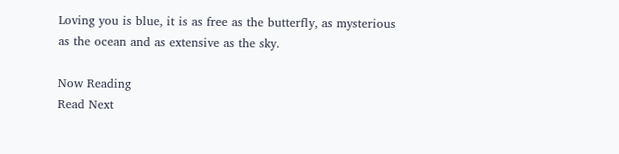Loving you is blue, it is as free as the butterfly, as mysterious as the ocean and as extensive as the sky.

Now Reading
Read Next